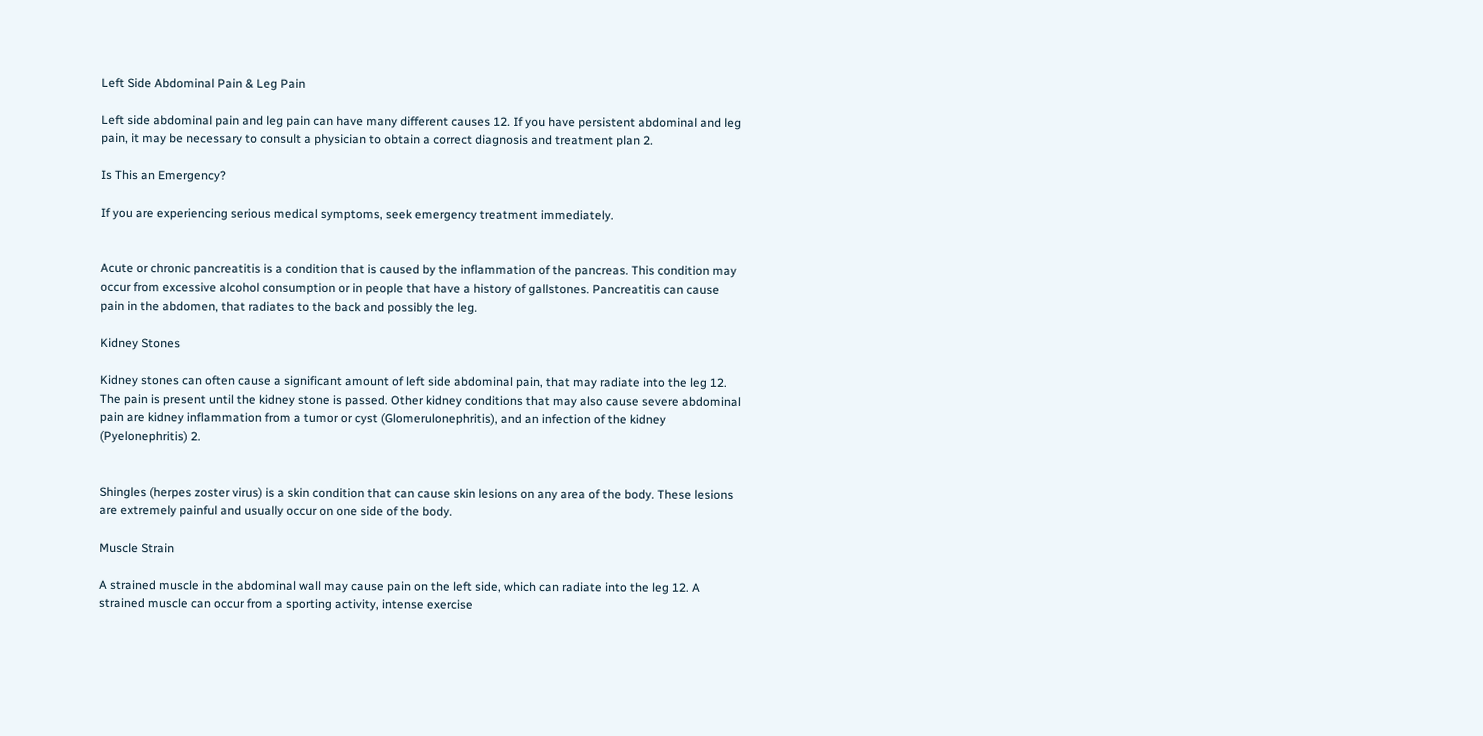Left Side Abdominal Pain & Leg Pain

Left side abdominal pain and leg pain can have many different causes 12. If you have persistent abdominal and leg pain, it may be necessary to consult a physician to obtain a correct diagnosis and treatment plan 2.

Is This an Emergency?

If you are experiencing serious medical symptoms, seek emergency treatment immediately.


Acute or chronic pancreatitis is a condition that is caused by the inflammation of the pancreas. This condition may occur from excessive alcohol consumption or in people that have a history of gallstones. Pancreatitis can cause pain in the abdomen, that radiates to the back and possibly the leg.

Kidney Stones

Kidney stones can often cause a significant amount of left side abdominal pain, that may radiate into the leg 12. The pain is present until the kidney stone is passed. Other kidney conditions that may also cause severe abdominal pain are kidney inflammation from a tumor or cyst (Glomerulonephritis), and an infection of the kidney (Pyelonephritis) 2.


Shingles (herpes zoster virus) is a skin condition that can cause skin lesions on any area of the body. These lesions are extremely painful and usually occur on one side of the body.

Muscle Strain

A strained muscle in the abdominal wall may cause pain on the left side, which can radiate into the leg 12. A strained muscle can occur from a sporting activity, intense exercise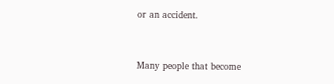or an accident.


Many people that become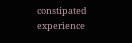constipated experience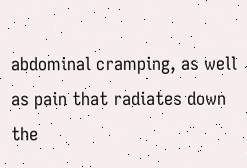abdominal cramping, as well as pain that radiates down the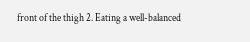front of the thigh 2. Eating a well-balanced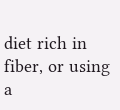diet rich in fiber, or using a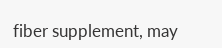fiber supplement, may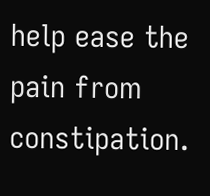help ease the pain from constipation.